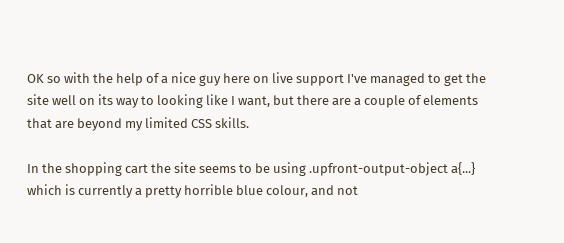OK so with the help of a nice guy here on live support I've managed to get the site well on its way to looking like I want, but there are a couple of elements that are beyond my limited CSS skills.

In the shopping cart the site seems to be using .upfront-output-object a{...} which is currently a pretty horrible blue colour, and not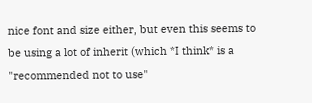nice font and size either, but even this seems to be using a lot of inherit (which *I think* is a "recommended not to use"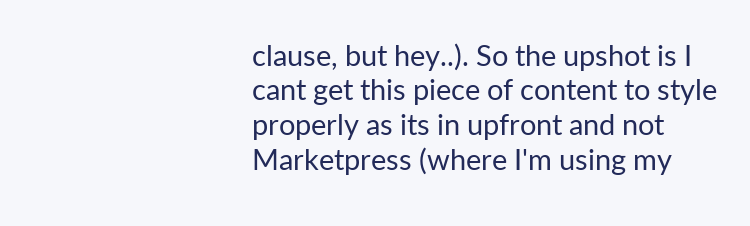clause, but hey..). So the upshot is I cant get this piece of content to style properly as its in upfront and not Marketpress (where I'm using my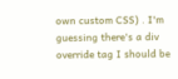own custom CSS) . I'm guessing there's a div override tag I should be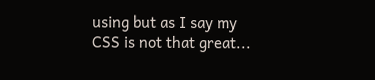using but as I say my CSS is not that great...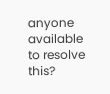anyone available to resolve this?